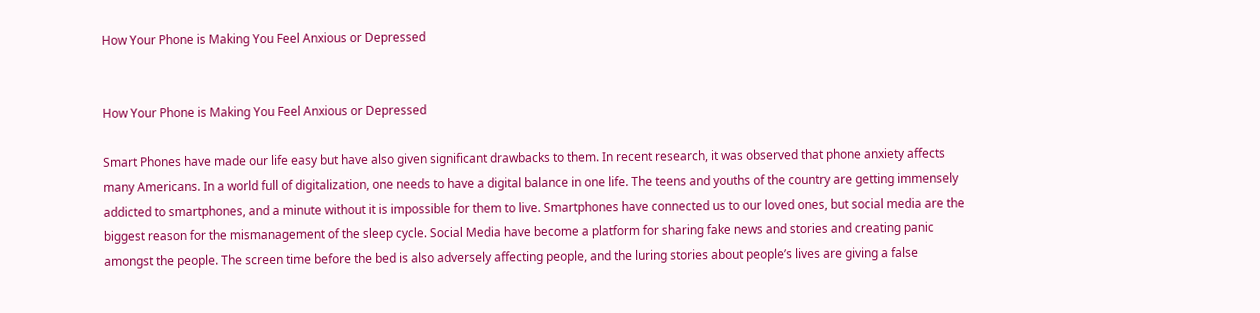How Your Phone is Making You Feel Anxious or Depressed


How Your Phone is Making You Feel Anxious or Depressed

Smart Phones have made our life easy but have also given significant drawbacks to them. In recent research, it was observed that phone anxiety affects many Americans. In a world full of digitalization, one needs to have a digital balance in one life. The teens and youths of the country are getting immensely addicted to smartphones, and a minute without it is impossible for them to live. Smartphones have connected us to our loved ones, but social media are the biggest reason for the mismanagement of the sleep cycle. Social Media have become a platform for sharing fake news and stories and creating panic amongst the people. The screen time before the bed is also adversely affecting people, and the luring stories about people’s lives are giving a false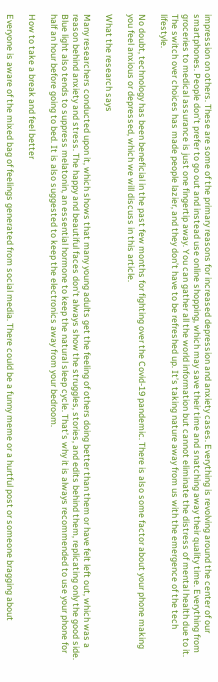impression on others. These are some of the primary reasons for increased depression and anxiety cases. Everything is revolving around the center of our smartphones. People don’t prefer to go out and instead use online shopping, which may save their time and snatching away their quality time. Everything from groceries to medical assurance is just one fingertip away. You can gather all the world information but cannot eliminate the distress of mental health due to it. The switch over choices has made people lazier, and they don’t have to be refreshed up. It’s taking nature away from us with the emergence of the tech lifestyle.

No doubt, technology has been beneficial in the past few months for fighting over the Covid-19 pandemic. There is also some factor about your phone making you feel anxious or depressed, which we will discuss in this article.

What the research says

Many researchers conducted upon it, which shows that many young adults get the feeling of others doing better than them or have felt left out, which was a reason behind anxiety and stress. The happy and beautiful faces don’t always show the struggles, stories, and edits behind them, replicating only the good side. Blue light also tends to suppress melatonin, an essential hormone to keep the natural sleep cycle. That’s why it is always recommended to use your phone for half an hour before going to bed. It is also suggested to keep the electronics away from your bedroom.

How to take a break and feel better

Everyone is aware of the mixed bag of feelings generated from social media. There could be a funny meme or a hurtful post or someone bragging about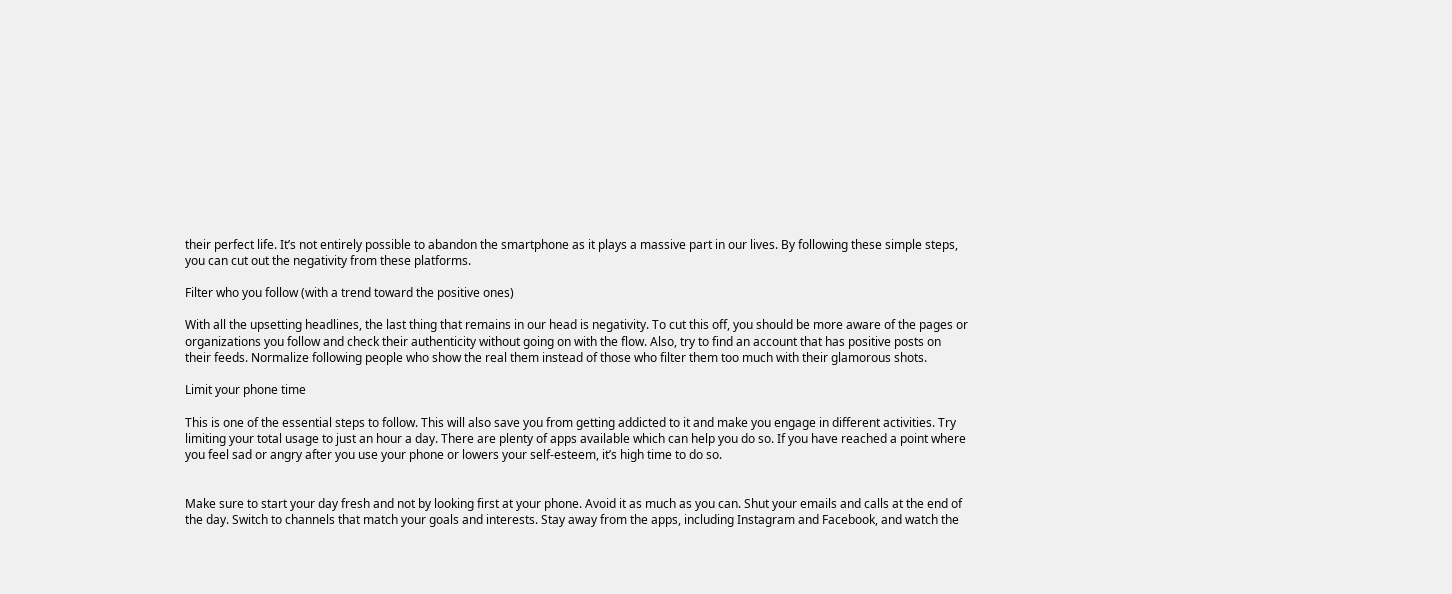their perfect life. It’s not entirely possible to abandon the smartphone as it plays a massive part in our lives. By following these simple steps, you can cut out the negativity from these platforms.

Filter who you follow (with a trend toward the positive ones)

With all the upsetting headlines, the last thing that remains in our head is negativity. To cut this off, you should be more aware of the pages or organizations you follow and check their authenticity without going on with the flow. Also, try to find an account that has positive posts on their feeds. Normalize following people who show the real them instead of those who filter them too much with their glamorous shots.

Limit your phone time

This is one of the essential steps to follow. This will also save you from getting addicted to it and make you engage in different activities. Try limiting your total usage to just an hour a day. There are plenty of apps available which can help you do so. If you have reached a point where you feel sad or angry after you use your phone or lowers your self-esteem, it’s high time to do so.


Make sure to start your day fresh and not by looking first at your phone. Avoid it as much as you can. Shut your emails and calls at the end of the day. Switch to channels that match your goals and interests. Stay away from the apps, including Instagram and Facebook, and watch the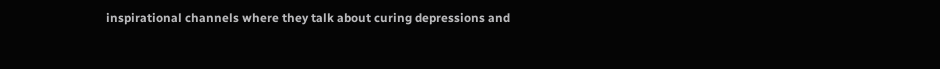inspirational channels where they talk about curing depressions and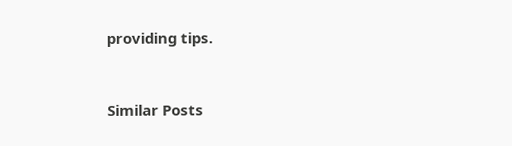providing tips.


Similar Posts